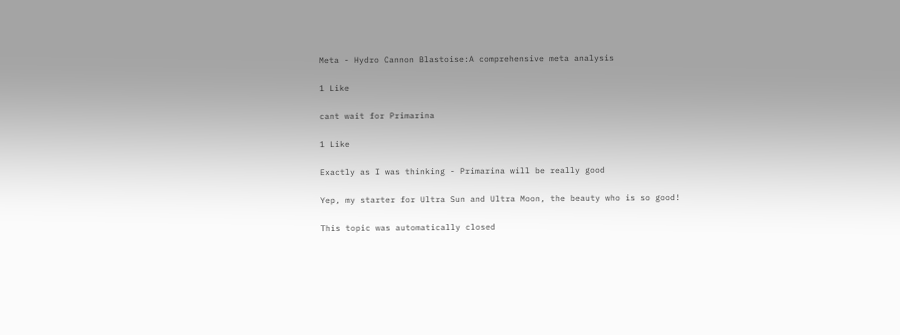Meta - Hydro Cannon Blastoise:A comprehensive meta analysis

1 Like

cant wait for Primarina

1 Like

Exactly as I was thinking - Primarina will be really good

Yep, my starter for Ultra Sun and Ultra Moon, the beauty who is so good!

This topic was automatically closed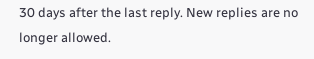30 days after the last reply. New replies are no longer allowed.